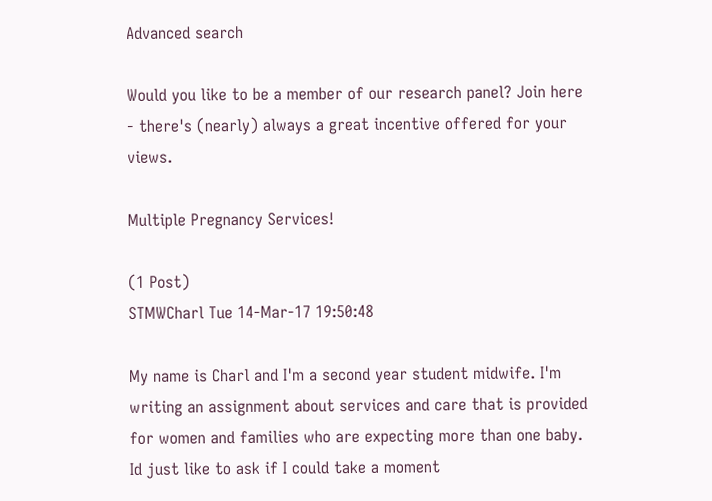Advanced search

Would you like to be a member of our research panel? Join here - there's (nearly) always a great incentive offered for your views.

Multiple Pregnancy Services!

(1 Post)
STMWCharl Tue 14-Mar-17 19:50:48

My name is Charl and I'm a second year student midwife. I'm writing an assignment about services and care that is provided for women and families who are expecting more than one baby. Id just like to ask if I could take a moment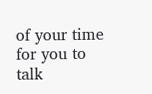of your time for you to talk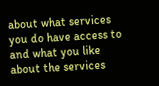about what services you do have access to and what you like about the services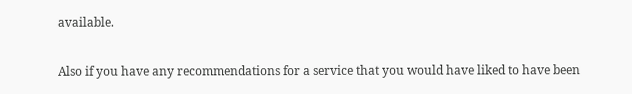available.

Also if you have any recommendations for a service that you would have liked to have been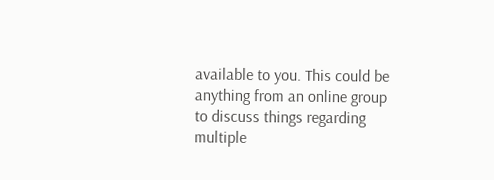available to you. This could be anything from an online group to discuss things regarding multiple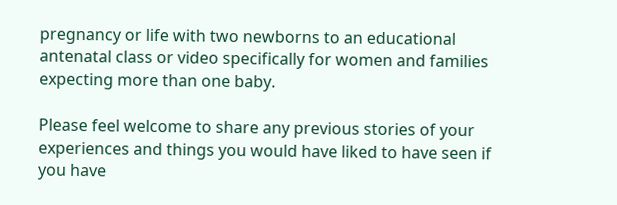pregnancy or life with two newborns to an educational antenatal class or video specifically for women and families expecting more than one baby.

Please feel welcome to share any previous stories of your experiences and things you would have liked to have seen if you have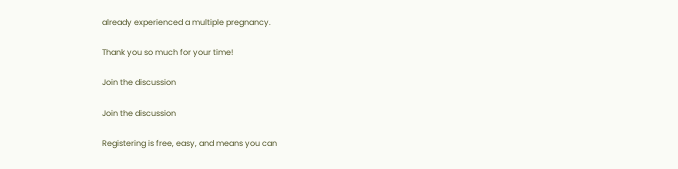already experienced a multiple pregnancy.

Thank you so much for your time!

Join the discussion

Join the discussion

Registering is free, easy, and means you can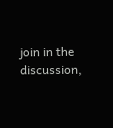join in the discussion,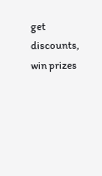get discounts, win prizes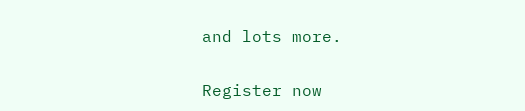and lots more.

Register now